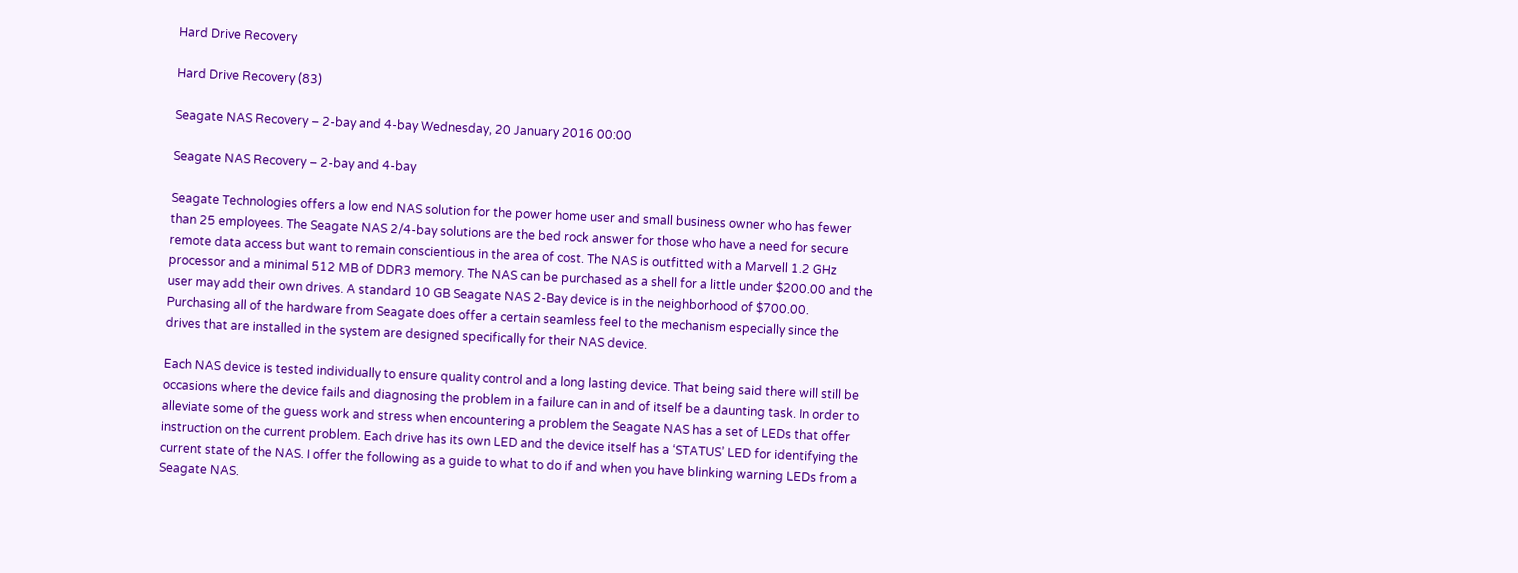Hard Drive Recovery

Hard Drive Recovery (83)

Seagate NAS Recovery – 2-bay and 4-bay Wednesday, 20 January 2016 00:00

Seagate NAS Recovery – 2-bay and 4-bay

Seagate Technologies offers a low end NAS solution for the power home user and small business owner who has fewer than 25 employees. The Seagate NAS 2/4-bay solutions are the bed rock answer for those who have a need for secure remote data access but want to remain conscientious in the area of cost. The NAS is outfitted with a Marvell 1.2 GHz processor and a minimal 512 MB of DDR3 memory. The NAS can be purchased as a shell for a little under $200.00 and the user may add their own drives. A standard 10 GB Seagate NAS 2-Bay device is in the neighborhood of $700.00. Purchasing all of the hardware from Seagate does offer a certain seamless feel to the mechanism especially since the drives that are installed in the system are designed specifically for their NAS device.

Each NAS device is tested individually to ensure quality control and a long lasting device. That being said there will still be occasions where the device fails and diagnosing the problem in a failure can in and of itself be a daunting task. In order to alleviate some of the guess work and stress when encountering a problem the Seagate NAS has a set of LEDs that offer instruction on the current problem. Each drive has its own LED and the device itself has a ‘STATUS’ LED for identifying the current state of the NAS. I offer the following as a guide to what to do if and when you have blinking warning LEDs from a Seagate NAS.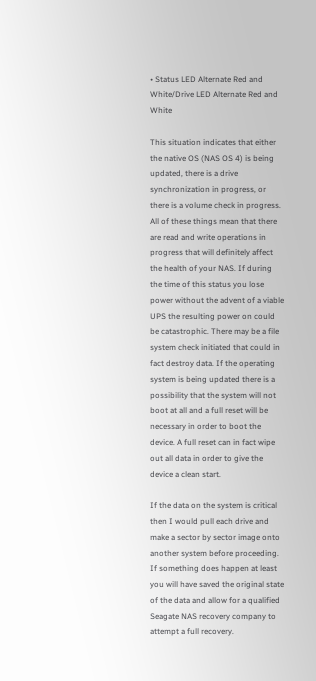• Status LED Alternate Red and White/Drive LED Alternate Red and White

This situation indicates that either the native OS (NAS OS 4) is being updated, there is a drive synchronization in progress, or there is a volume check in progress. All of these things mean that there are read and write operations in progress that will definitely affect the health of your NAS. If during the time of this status you lose power without the advent of a viable UPS the resulting power on could be catastrophic. There may be a file system check initiated that could in fact destroy data. If the operating system is being updated there is a possibility that the system will not boot at all and a full reset will be necessary in order to boot the device. A full reset can in fact wipe out all data in order to give the device a clean start.

If the data on the system is critical then I would pull each drive and make a sector by sector image onto another system before proceeding. If something does happen at least you will have saved the original state of the data and allow for a qualified Seagate NAS recovery company to attempt a full recovery.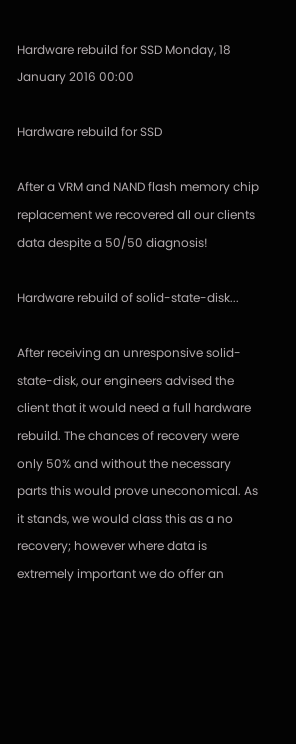Hardware rebuild for SSD Monday, 18 January 2016 00:00

Hardware rebuild for SSD

After a VRM and NAND flash memory chip replacement we recovered all our clients data despite a 50/50 diagnosis!

Hardware rebuild of solid-state-disk...

After receiving an unresponsive solid-state-disk, our engineers advised the client that it would need a full hardware rebuild. The chances of recovery were only 50% and without the necessary parts this would prove uneconomical. As it stands, we would class this as a no recovery; however where data is extremely important we do offer an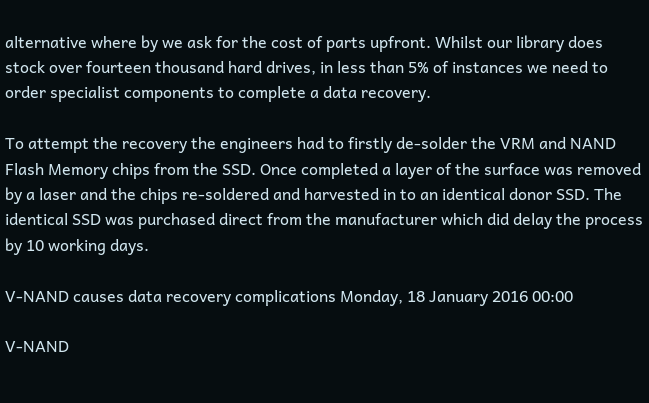alternative where by we ask for the cost of parts upfront. Whilst our library does stock over fourteen thousand hard drives, in less than 5% of instances we need to order specialist components to complete a data recovery.

To attempt the recovery the engineers had to firstly de-solder the VRM and NAND Flash Memory chips from the SSD. Once completed a layer of the surface was removed by a laser and the chips re-soldered and harvested in to an identical donor SSD. The identical SSD was purchased direct from the manufacturer which did delay the process by 10 working days.

V-NAND causes data recovery complications Monday, 18 January 2016 00:00

V-NAND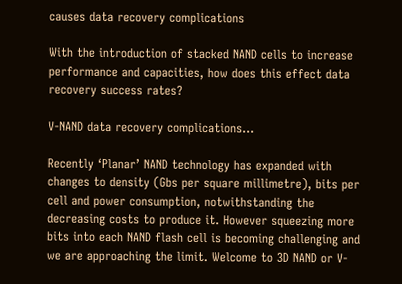causes data recovery complications

With the introduction of stacked NAND cells to increase performance and capacities, how does this effect data recovery success rates?

V-NAND data recovery complications...

Recently ‘Planar’ NAND technology has expanded with changes to density (Gbs per square millimetre), bits per cell and power consumption, notwithstanding the decreasing costs to produce it. However squeezing more bits into each NAND flash cell is becoming challenging and we are approaching the limit. Welcome to 3D NAND or V-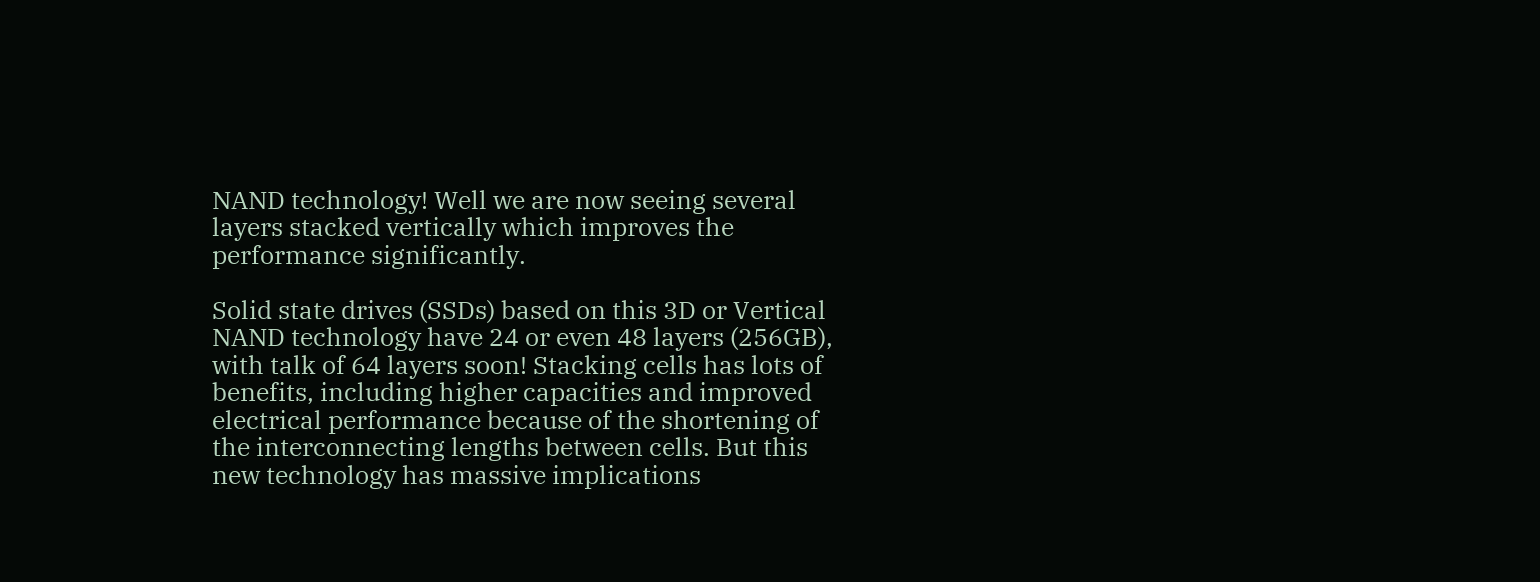NAND technology! Well we are now seeing several layers stacked vertically which improves the performance significantly.

Solid state drives (SSDs) based on this 3D or Vertical NAND technology have 24 or even 48 layers (256GB), with talk of 64 layers soon! Stacking cells has lots of benefits, including higher capacities and improved electrical performance because of the shortening of the interconnecting lengths between cells. But this new technology has massive implications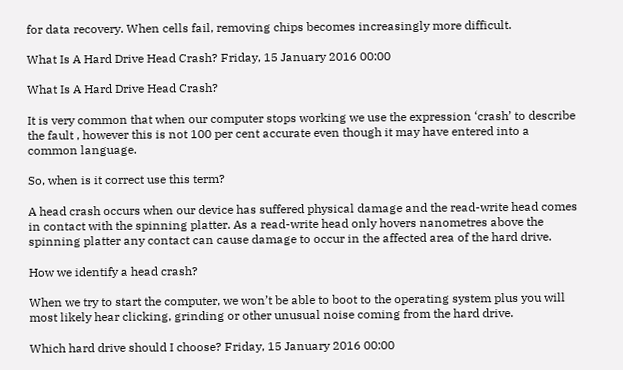for data recovery. When cells fail, removing chips becomes increasingly more difficult.

What Is A Hard Drive Head Crash? Friday, 15 January 2016 00:00

What Is A Hard Drive Head Crash?

It is very common that when our computer stops working we use the expression ‘crash’ to describe the fault , however this is not 100 per cent accurate even though it may have entered into a common language.

So, when is it correct use this term?

A head crash occurs when our device has suffered physical damage and the read-write head comes in contact with the spinning platter. As a read-write head only hovers nanometres above the spinning platter any contact can cause damage to occur in the affected area of the hard drive.

How we identify a head crash?

When we try to start the computer, we won’t be able to boot to the operating system plus you will most likely hear clicking, grinding or other unusual noise coming from the hard drive.

Which hard drive should I choose? Friday, 15 January 2016 00:00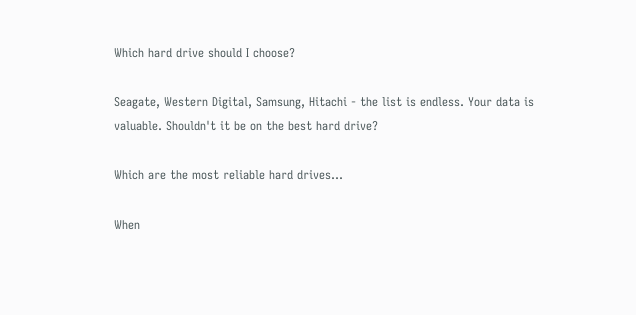Which hard drive should I choose?

Seagate, Western Digital, Samsung, Hitachi - the list is endless. Your data is valuable. Shouldn't it be on the best hard drive?

Which are the most reliable hard drives...

When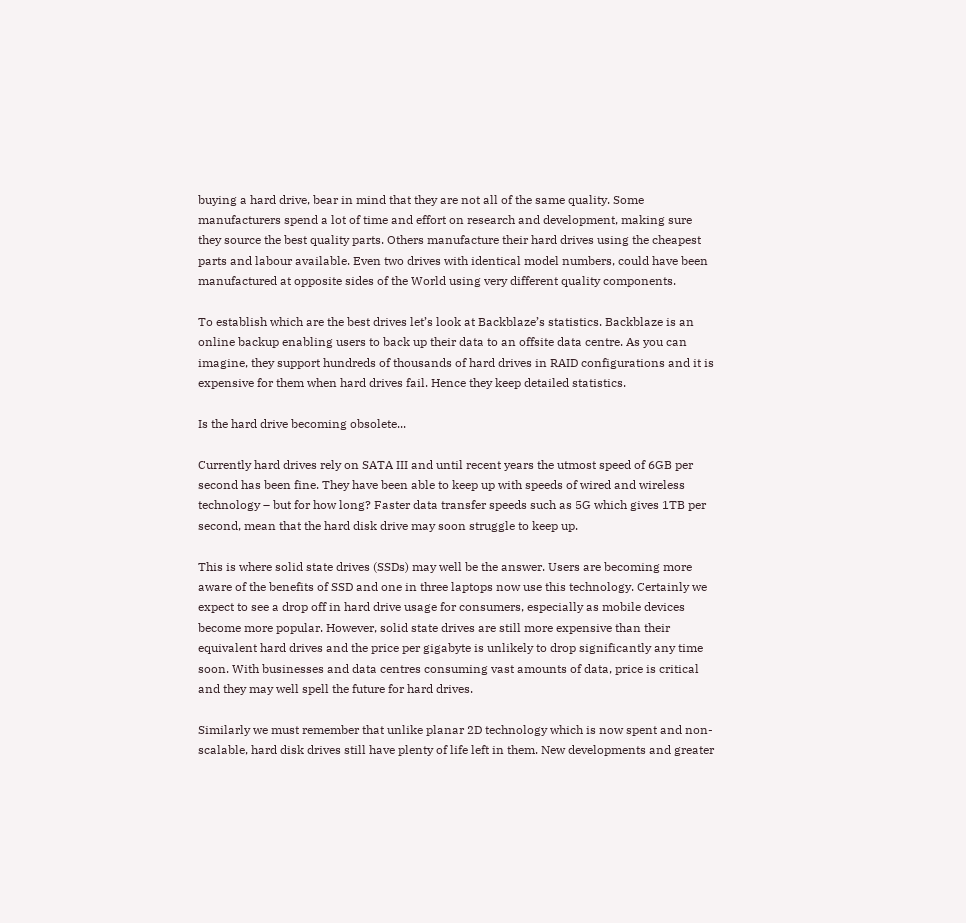buying a hard drive, bear in mind that they are not all of the same quality. Some manufacturers spend a lot of time and effort on research and development, making sure they source the best quality parts. Others manufacture their hard drives using the cheapest parts and labour available. Even two drives with identical model numbers, could have been manufactured at opposite sides of the World using very different quality components.

To establish which are the best drives let’s look at Backblaze’s statistics. Backblaze is an online backup enabling users to back up their data to an offsite data centre. As you can imagine, they support hundreds of thousands of hard drives in RAID configurations and it is expensive for them when hard drives fail. Hence they keep detailed statistics.

Is the hard drive becoming obsolete...

Currently hard drives rely on SATA III and until recent years the utmost speed of 6GB per second has been fine. They have been able to keep up with speeds of wired and wireless technology – but for how long? Faster data transfer speeds such as 5G which gives 1TB per second, mean that the hard disk drive may soon struggle to keep up.

This is where solid state drives (SSDs) may well be the answer. Users are becoming more aware of the benefits of SSD and one in three laptops now use this technology. Certainly we expect to see a drop off in hard drive usage for consumers, especially as mobile devices become more popular. However, solid state drives are still more expensive than their equivalent hard drives and the price per gigabyte is unlikely to drop significantly any time soon. With businesses and data centres consuming vast amounts of data, price is critical and they may well spell the future for hard drives.

Similarly we must remember that unlike planar 2D technology which is now spent and non-scalable, hard disk drives still have plenty of life left in them. New developments and greater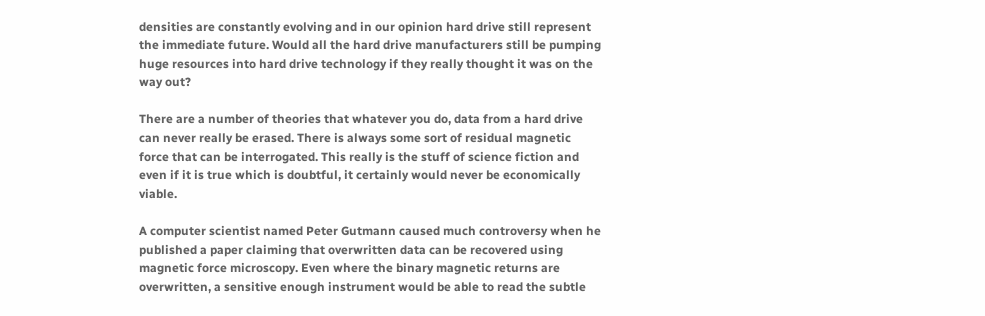densities are constantly evolving and in our opinion hard drive still represent the immediate future. Would all the hard drive manufacturers still be pumping huge resources into hard drive technology if they really thought it was on the way out?

There are a number of theories that whatever you do, data from a hard drive can never really be erased. There is always some sort of residual magnetic force that can be interrogated. This really is the stuff of science fiction and even if it is true which is doubtful, it certainly would never be economically viable.

A computer scientist named Peter Gutmann caused much controversy when he published a paper claiming that overwritten data can be recovered using magnetic force microscopy. Even where the binary magnetic returns are overwritten, a sensitive enough instrument would be able to read the subtle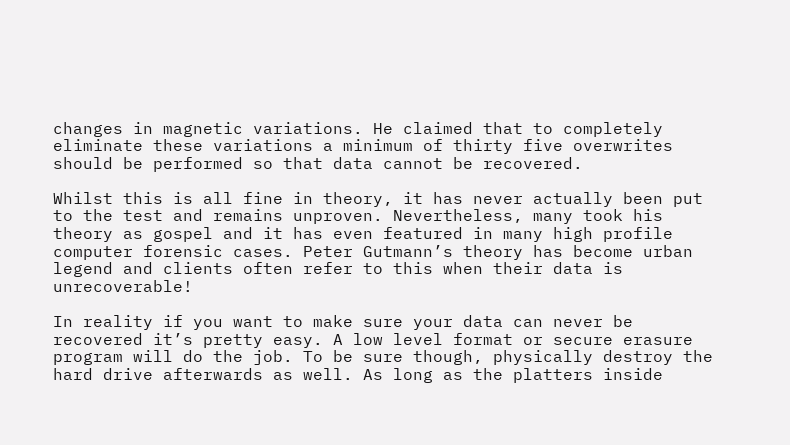changes in magnetic variations. He claimed that to completely eliminate these variations a minimum of thirty five overwrites should be performed so that data cannot be recovered.

Whilst this is all fine in theory, it has never actually been put to the test and remains unproven. Nevertheless, many took his theory as gospel and it has even featured in many high profile computer forensic cases. Peter Gutmann’s theory has become urban legend and clients often refer to this when their data is unrecoverable!

In reality if you want to make sure your data can never be recovered it’s pretty easy. A low level format or secure erasure program will do the job. To be sure though, physically destroy the hard drive afterwards as well. As long as the platters inside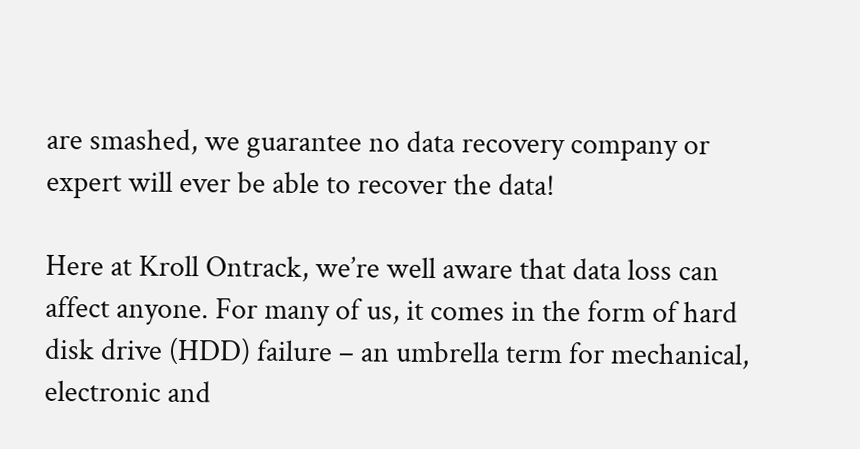are smashed, we guarantee no data recovery company or expert will ever be able to recover the data!

Here at Kroll Ontrack, we’re well aware that data loss can affect anyone. For many of us, it comes in the form of hard disk drive (HDD) failure – an umbrella term for mechanical, electronic and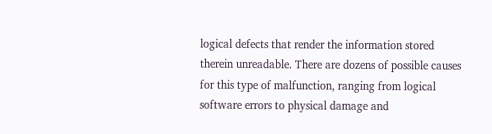logical defects that render the information stored therein unreadable. There are dozens of possible causes for this type of malfunction, ranging from logical software errors to physical damage and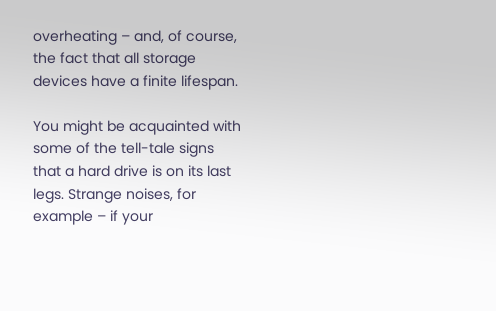overheating – and, of course, the fact that all storage devices have a finite lifespan.

You might be acquainted with some of the tell-tale signs that a hard drive is on its last legs. Strange noises, for example – if your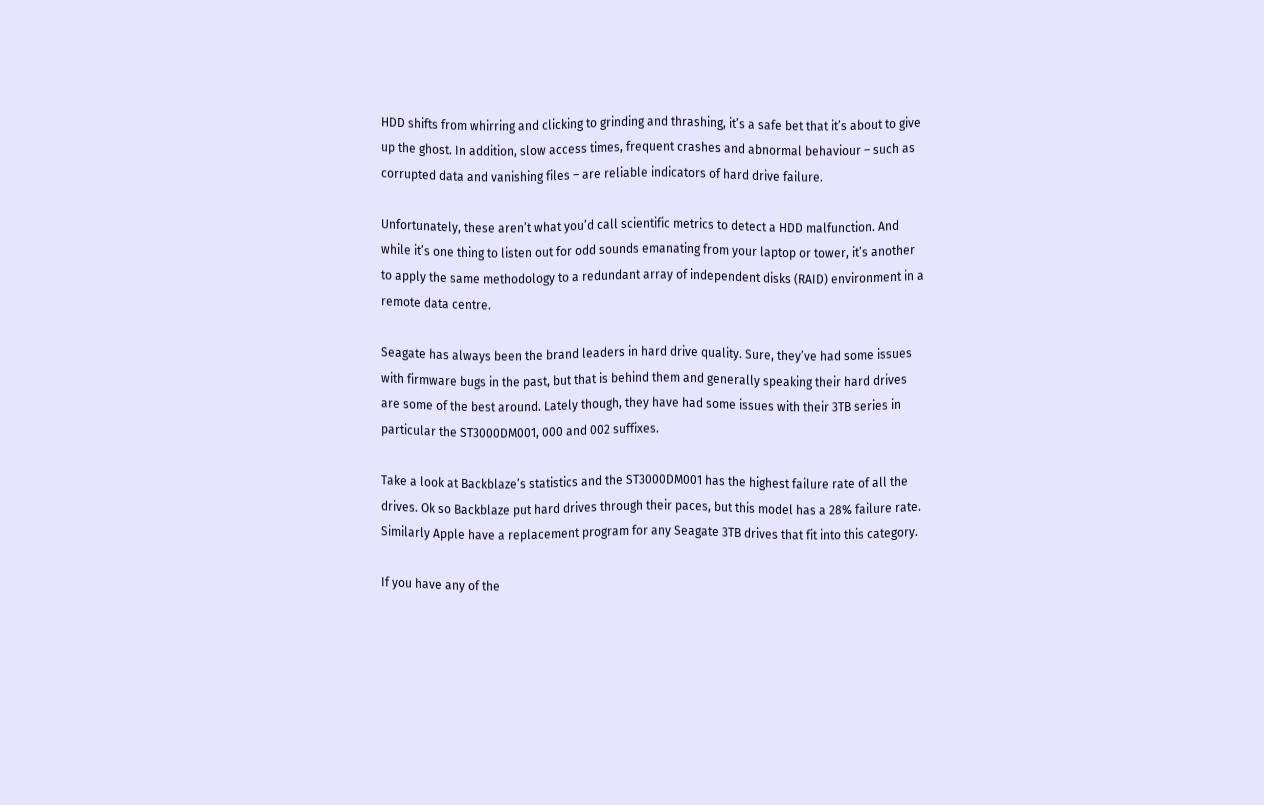HDD shifts from whirring and clicking to grinding and thrashing, it’s a safe bet that it’s about to give up the ghost. In addition, slow access times, frequent crashes and abnormal behaviour – such as corrupted data and vanishing files – are reliable indicators of hard drive failure.

Unfortunately, these aren’t what you’d call scientific metrics to detect a HDD malfunction. And while it’s one thing to listen out for odd sounds emanating from your laptop or tower, it’s another to apply the same methodology to a redundant array of independent disks (RAID) environment in a remote data centre.

Seagate has always been the brand leaders in hard drive quality. Sure, they’ve had some issues with firmware bugs in the past, but that is behind them and generally speaking their hard drives are some of the best around. Lately though, they have had some issues with their 3TB series in particular the ST3000DM001, 000 and 002 suffixes.

Take a look at Backblaze’s statistics and the ST3000DM001 has the highest failure rate of all the drives. Ok so Backblaze put hard drives through their paces, but this model has a 28% failure rate. Similarly Apple have a replacement program for any Seagate 3TB drives that fit into this category.

If you have any of the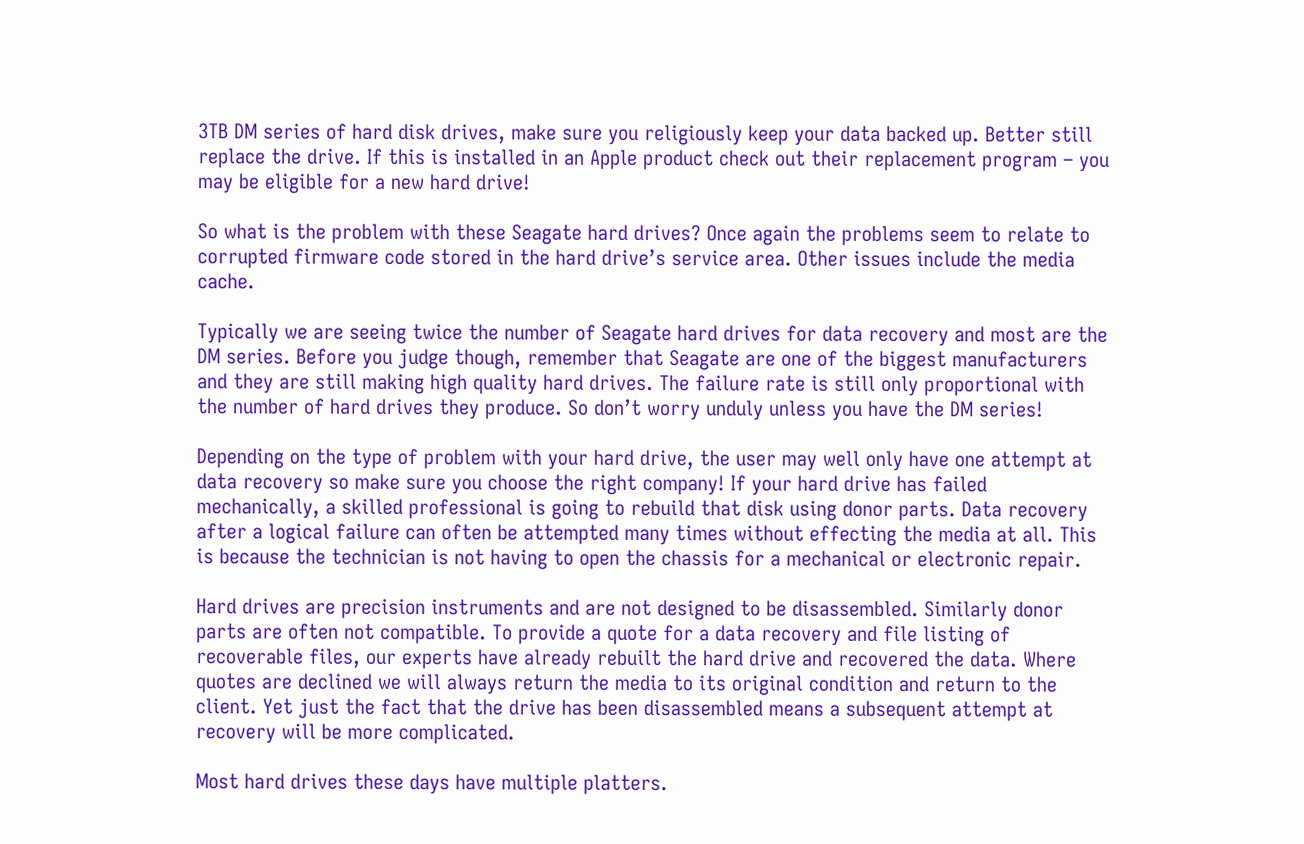3TB DM series of hard disk drives, make sure you religiously keep your data backed up. Better still replace the drive. If this is installed in an Apple product check out their replacement program – you may be eligible for a new hard drive!

So what is the problem with these Seagate hard drives? Once again the problems seem to relate to corrupted firmware code stored in the hard drive’s service area. Other issues include the media cache.

Typically we are seeing twice the number of Seagate hard drives for data recovery and most are the DM series. Before you judge though, remember that Seagate are one of the biggest manufacturers and they are still making high quality hard drives. The failure rate is still only proportional with the number of hard drives they produce. So don’t worry unduly unless you have the DM series!

Depending on the type of problem with your hard drive, the user may well only have one attempt at data recovery so make sure you choose the right company! If your hard drive has failed mechanically, a skilled professional is going to rebuild that disk using donor parts. Data recovery after a logical failure can often be attempted many times without effecting the media at all. This is because the technician is not having to open the chassis for a mechanical or electronic repair.

Hard drives are precision instruments and are not designed to be disassembled. Similarly donor parts are often not compatible. To provide a quote for a data recovery and file listing of recoverable files, our experts have already rebuilt the hard drive and recovered the data. Where quotes are declined we will always return the media to its original condition and return to the client. Yet just the fact that the drive has been disassembled means a subsequent attempt at recovery will be more complicated.

Most hard drives these days have multiple platters.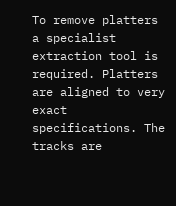To remove platters a specialist extraction tool is required. Platters are aligned to very exact specifications. The tracks are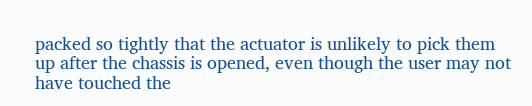packed so tightly that the actuator is unlikely to pick them up after the chassis is opened, even though the user may not have touched the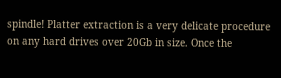spindle! Platter extraction is a very delicate procedure on any hard drives over 20Gb in size. Once the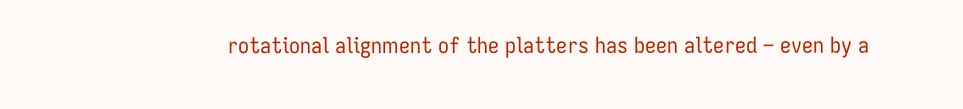rotational alignment of the platters has been altered – even by a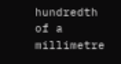hundredth of a millimetre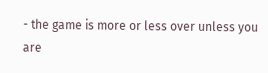- the game is more or less over unless you are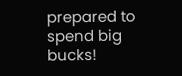prepared to spend big bucks!